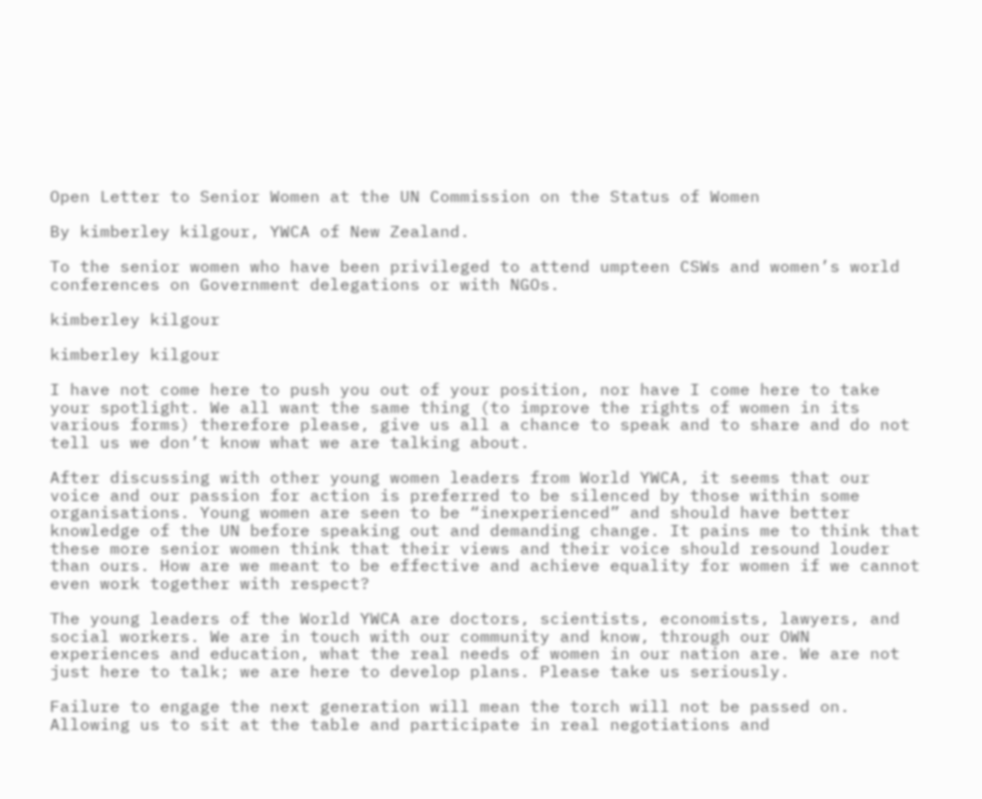Open Letter to Senior Women at the UN Commission on the Status of Women

By kimberley kilgour, YWCA of New Zealand.

To the senior women who have been privileged to attend umpteen CSWs and women’s world conferences on Government delegations or with NGOs.

kimberley kilgour

kimberley kilgour

I have not come here to push you out of your position, nor have I come here to take your spotlight. We all want the same thing (to improve the rights of women in its various forms) therefore please, give us all a chance to speak and to share and do not tell us we don’t know what we are talking about.

After discussing with other young women leaders from World YWCA, it seems that our voice and our passion for action is preferred to be silenced by those within some organisations. Young women are seen to be “inexperienced” and should have better knowledge of the UN before speaking out and demanding change. It pains me to think that these more senior women think that their views and their voice should resound louder than ours. How are we meant to be effective and achieve equality for women if we cannot even work together with respect?

The young leaders of the World YWCA are doctors, scientists, economists, lawyers, and social workers. We are in touch with our community and know, through our OWN experiences and education, what the real needs of women in our nation are. We are not just here to talk; we are here to develop plans. Please take us seriously.

Failure to engage the next generation will mean the torch will not be passed on. Allowing us to sit at the table and participate in real negotiations and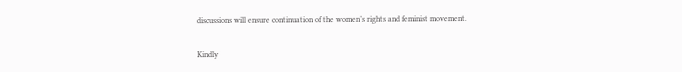discussions will ensure continuation of the women’s rights and feminist movement.

Kindly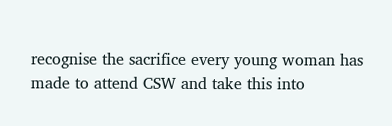recognise the sacrifice every young woman has made to attend CSW and take this into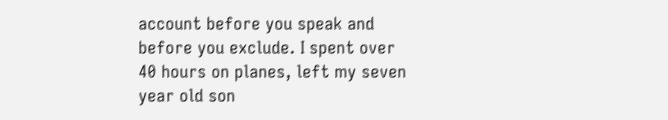account before you speak and before you exclude. I spent over 40 hours on planes, left my seven year old son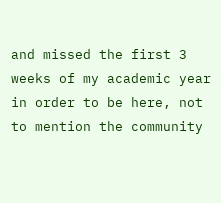and missed the first 3 weeks of my academic year in order to be here, not to mention the community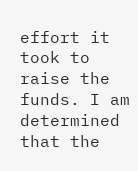effort it took to raise the funds. I am determined that the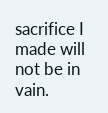sacrifice I made will not be in vain.